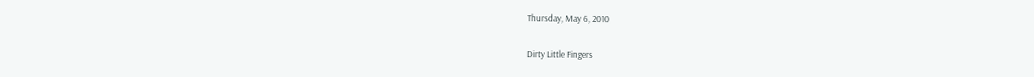Thursday, May 6, 2010

Dirty Little Fingers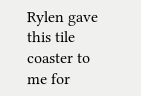Rylen gave this tile coaster to me for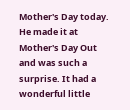Mother's Day today. He made it at Mother's Day Out and was such a surprise. It had a wonderful little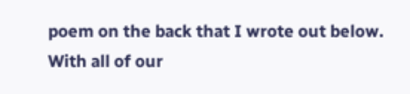poem on the back that I wrote out below. With all of our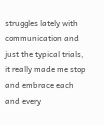struggles lately with communication and just the typical trials, it really made me stop and embrace each and every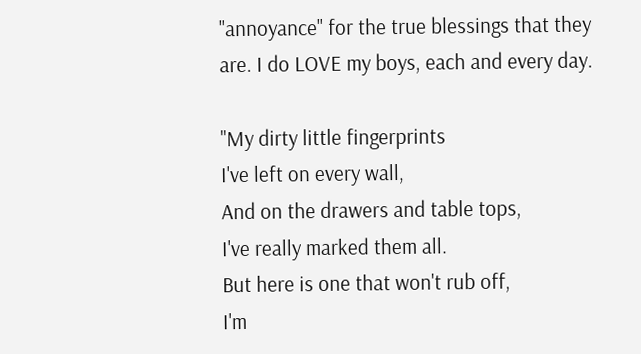"annoyance" for the true blessings that they are. I do LOVE my boys, each and every day.

"My dirty little fingerprints
I've left on every wall,
And on the drawers and table tops,
I've really marked them all.
But here is one that won't rub off,
I'm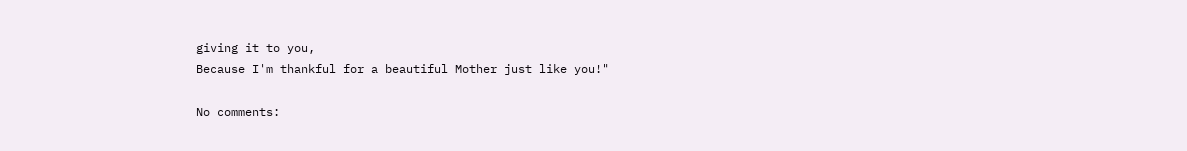giving it to you,
Because I'm thankful for a beautiful Mother just like you!"

No comments: